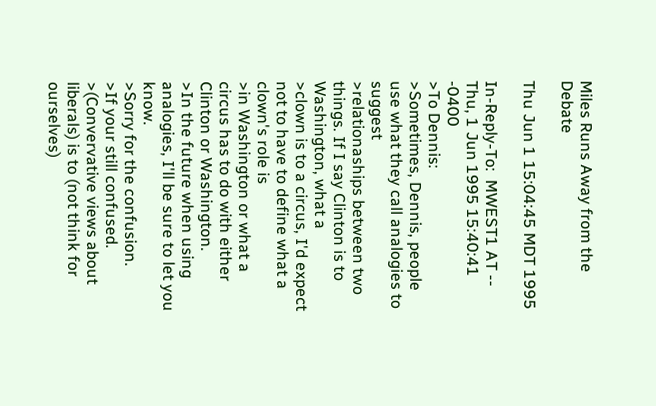Miles Runs Away from the Debate

Thu Jun 1 15:04:45 MDT 1995

In-Reply-To:  MWEST1 AT -- Thu, 1 Jun 1995 15:40:41 -0400
>To Dennis:
>Sometimes, Dennis, people use what they call analogies to suggest
>relationaships between two things. If I say Clinton is to Washington, what a
>clown is to a circus, I'd expect not to have to define what a clown's role is
>in Washington or what a circus has to do with either Clinton or Washington.
>In the future when using analogies, I'll be sure to let you know.
>Sorry for the confusion.
>If your still confused.
>(Convervative views about liberals) is to (not think for ourselves)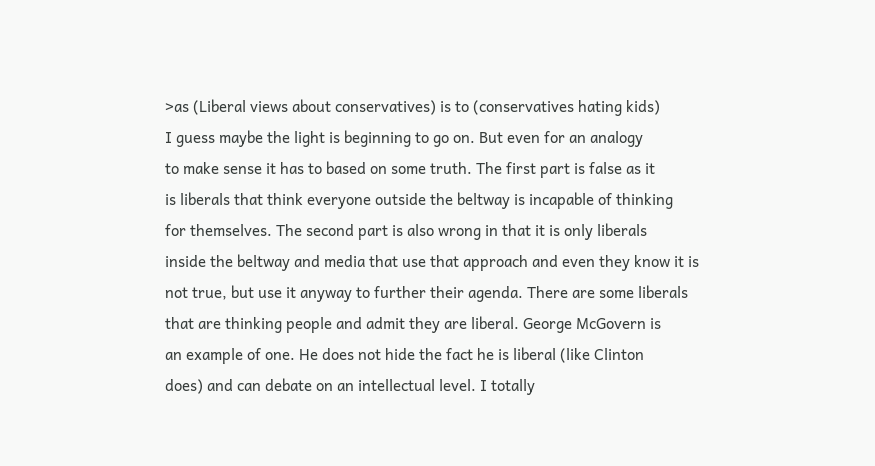>as (Liberal views about conservatives) is to (conservatives hating kids)
I guess maybe the light is beginning to go on. But even for an analogy
to make sense it has to based on some truth. The first part is false as it
is liberals that think everyone outside the beltway is incapable of thinking
for themselves. The second part is also wrong in that it is only liberals
inside the beltway and media that use that approach and even they know it is
not true, but use it anyway to further their agenda. There are some liberals
that are thinking people and admit they are liberal. George McGovern is
an example of one. He does not hide the fact he is liberal (like Clinton
does) and can debate on an intellectual level. I totally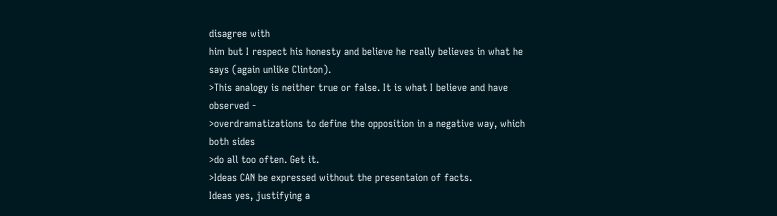disagree with
him but I respect his honesty and believe he really believes in what he
says (again unlike Clinton).
>This analogy is neither true or false. It is what I believe and have observed -
>overdramatizations to define the opposition in a negative way, which both sides
>do all too often. Get it.
>Ideas CAN be expressed without the presentaion of facts.
Ideas yes, justifying a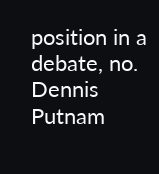position in a debate, no.
Dennis Putnam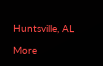Huntsville, AL

More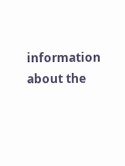information about the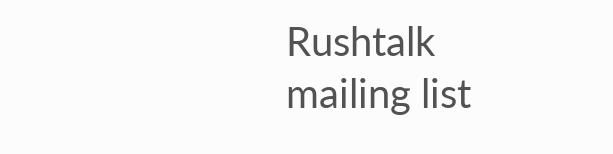Rushtalk mailing list